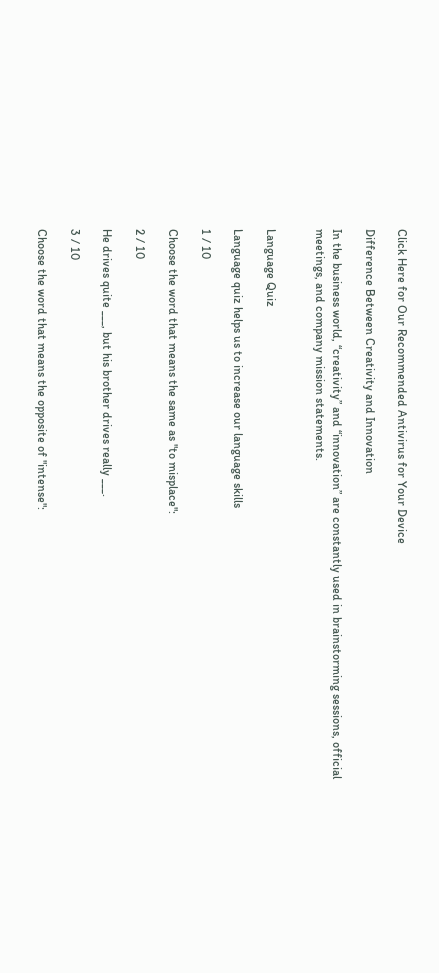Click Here for Our Recommended Antivirus for Your Device

Difference Between Creativity and Innovation

In the business world, “creativity” and “innovation” are constantly used in brainstorming sessions, official meetings, and company mission statements.


Language Quiz

Language quiz helps us to increase our language skills

1 / 10

Choose the word that means the same as "to misplace":

2 / 10

He drives quite ___, but his brother drives really ___.

3 / 10

Choose the word that means the opposite of "intense":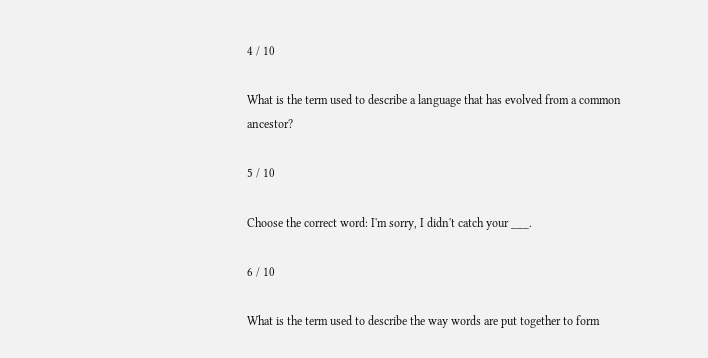4 / 10

What is the term used to describe a language that has evolved from a common ancestor?

5 / 10

Choose the correct word: I'm sorry, I didn't catch your ___.

6 / 10

What is the term used to describe the way words are put together to form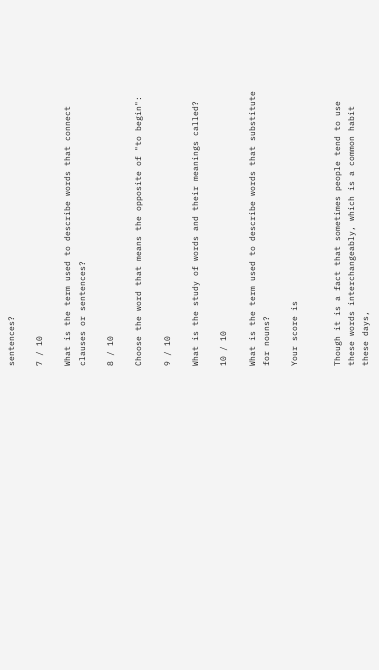sentences?

7 / 10

What is the term used to describe words that connect clauses or sentences?

8 / 10

Choose the word that means the opposite of "to begin":

9 / 10

What is the study of words and their meanings called?

10 / 10

What is the term used to describe words that substitute for nouns?

Your score is


Though it is a fact that sometimes people tend to use these words interchangeably, which is a common habit these days,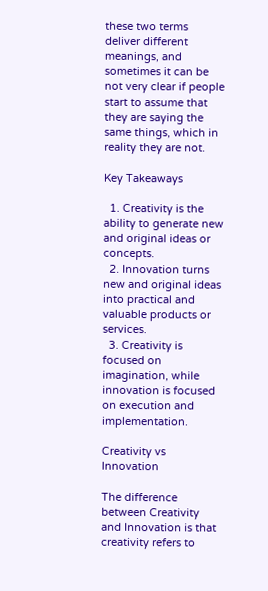these two terms deliver different meanings, and sometimes it can be not very clear if people start to assume that they are saying the same things, which in reality they are not.

Key Takeaways

  1. Creativity is the ability to generate new and original ideas or concepts.
  2. Innovation turns new and original ideas into practical and valuable products or services.
  3. Creativity is focused on imagination, while innovation is focused on execution and implementation.

Creativity vs Innovation

The difference between Creativity and Innovation is that creativity refers to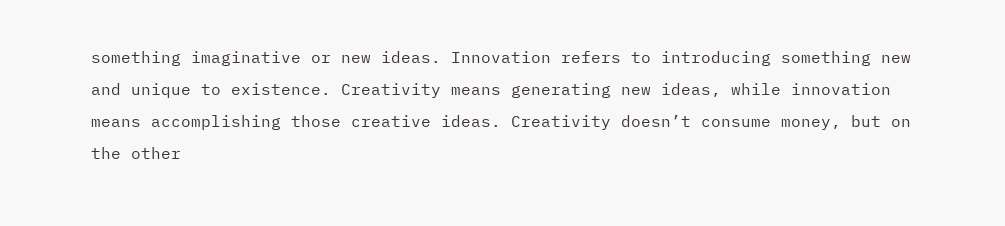something imaginative or new ideas. Innovation refers to introducing something new and unique to existence. Creativity means generating new ideas, while innovation means accomplishing those creative ideas. Creativity doesn’t consume money, but on the other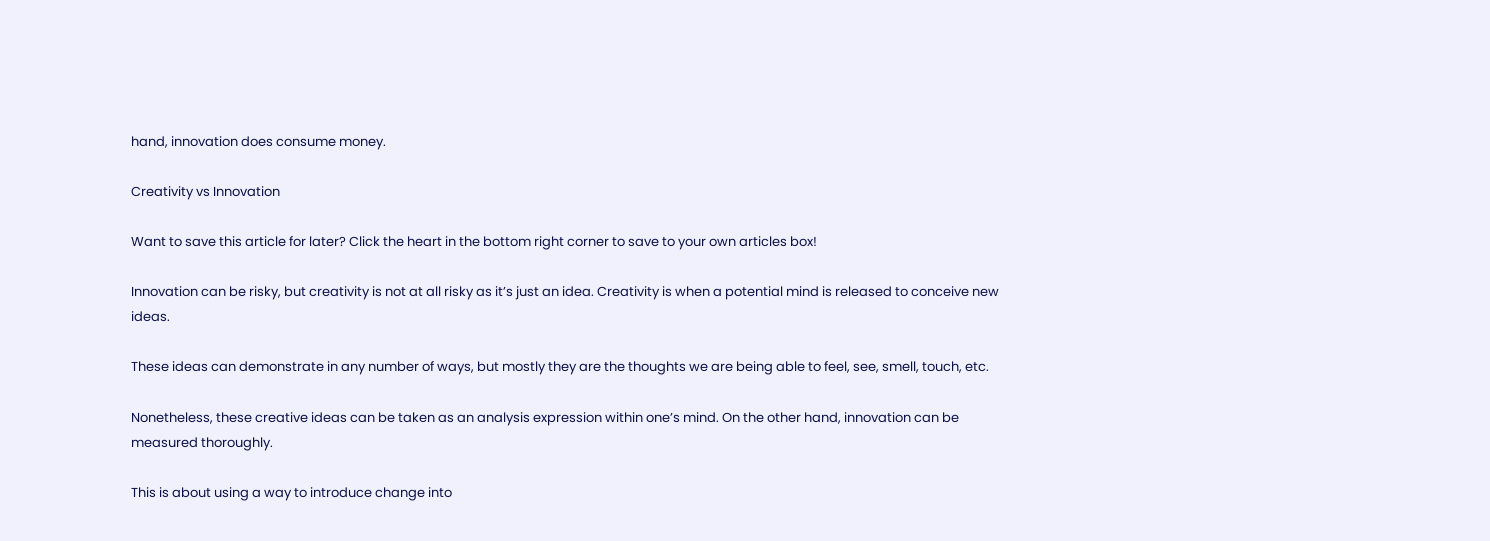hand, innovation does consume money.

Creativity vs Innovation

Want to save this article for later? Click the heart in the bottom right corner to save to your own articles box!

Innovation can be risky, but creativity is not at all risky as it’s just an idea. Creativity is when a potential mind is released to conceive new ideas.

These ideas can demonstrate in any number of ways, but mostly they are the thoughts we are being able to feel, see, smell, touch, etc.

Nonetheless, these creative ideas can be taken as an analysis expression within one’s mind. On the other hand, innovation can be measured thoroughly.

This is about using a way to introduce change into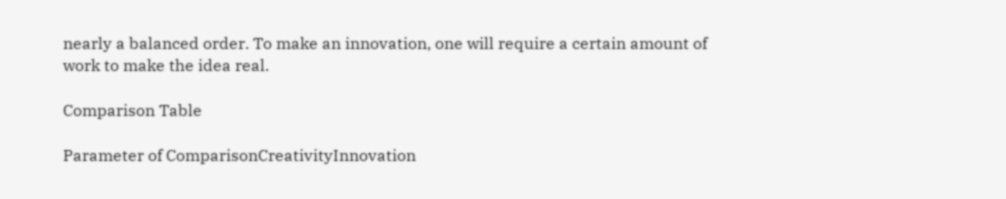nearly a balanced order. To make an innovation, one will require a certain amount of work to make the idea real.

Comparison Table

Parameter of ComparisonCreativityInnovation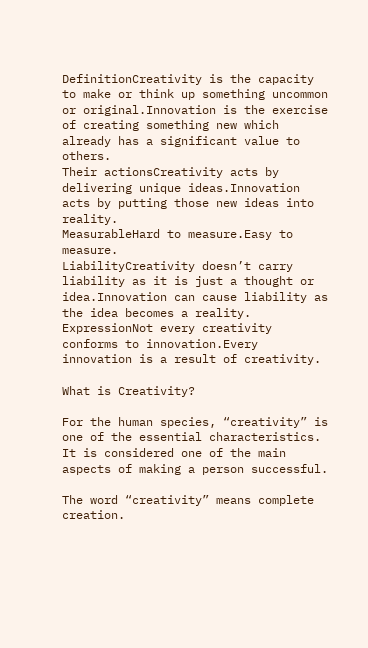DefinitionCreativity is the capacity to make or think up something uncommon or original.Innovation is the exercise of creating something new which already has a significant value to others.
Their actionsCreativity acts by delivering unique ideas.Innovation acts by putting those new ideas into reality.
MeasurableHard to measure.Easy to measure.
LiabilityCreativity doesn’t carry liability as it is just a thought or idea.Innovation can cause liability as the idea becomes a reality.
ExpressionNot every creativity conforms to innovation.Every innovation is a result of creativity.

What is Creativity?

For the human species, “creativity” is one of the essential characteristics. It is considered one of the main aspects of making a person successful.

The word “creativity” means complete creation.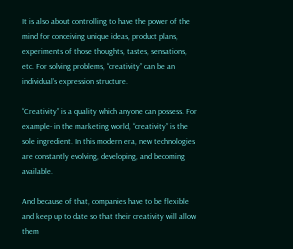It is also about controlling to have the power of the mind for conceiving unique ideas, product plans, experiments of those thoughts, tastes, sensations, etc. For solving problems, “creativity” can be an individual’s expression structure.

“Creativity” is a quality which anyone can possess. For example- in the marketing world, “creativity” is the sole ingredient. In this modern era, new technologies are constantly evolving, developing, and becoming available.

And because of that, companies have to be flexible and keep up to date so that their creativity will allow them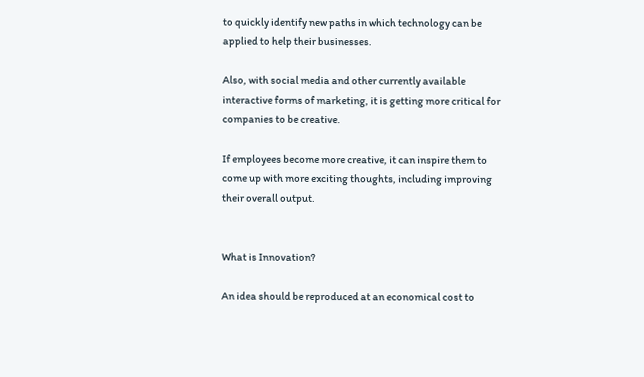to quickly identify new paths in which technology can be applied to help their businesses.

Also, with social media and other currently available interactive forms of marketing, it is getting more critical for companies to be creative.

If employees become more creative, it can inspire them to come up with more exciting thoughts, including improving their overall output.


What is Innovation?

An idea should be reproduced at an economical cost to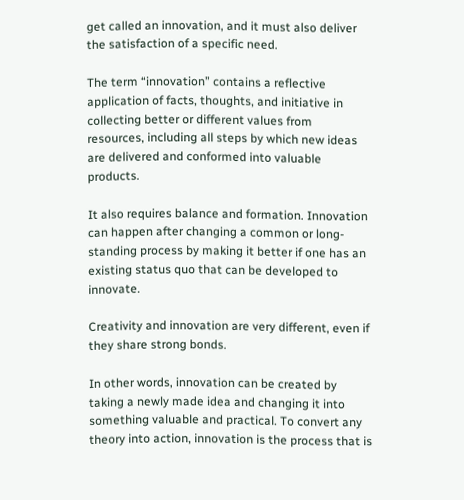get called an innovation, and it must also deliver the satisfaction of a specific need.

The term “innovation” contains a reflective application of facts, thoughts, and initiative in collecting better or different values from resources, including all steps by which new ideas are delivered and conformed into valuable products.

It also requires balance and formation. Innovation can happen after changing a common or long-standing process by making it better if one has an existing status quo that can be developed to innovate.

Creativity and innovation are very different, even if they share strong bonds.

In other words, innovation can be created by taking a newly made idea and changing it into something valuable and practical. To convert any theory into action, innovation is the process that is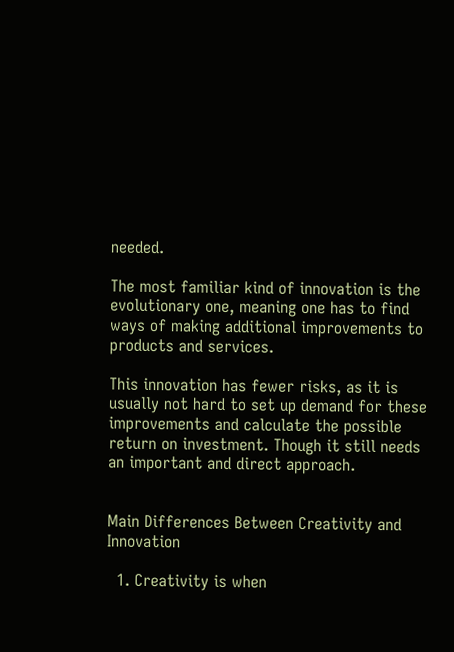needed.

The most familiar kind of innovation is the evolutionary one, meaning one has to find ways of making additional improvements to products and services.

This innovation has fewer risks, as it is usually not hard to set up demand for these improvements and calculate the possible return on investment. Though it still needs an important and direct approach.


Main Differences Between Creativity and Innovation

  1. Creativity is when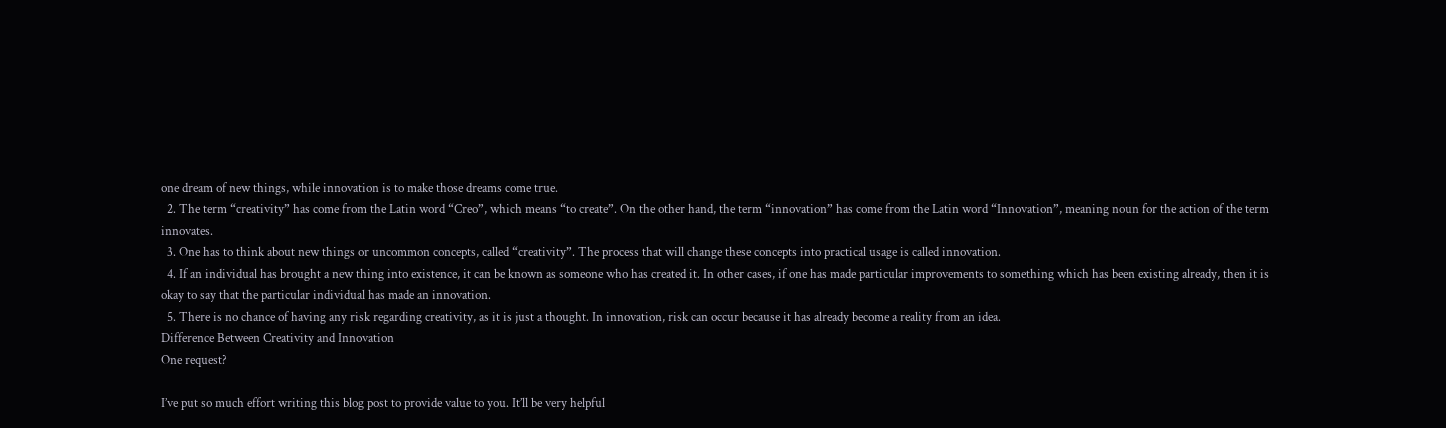one dream of new things, while innovation is to make those dreams come true.
  2. The term “creativity” has come from the Latin word “Creo”, which means “to create”. On the other hand, the term “innovation” has come from the Latin word “Innovation”, meaning noun for the action of the term innovates.
  3. One has to think about new things or uncommon concepts, called “creativity”. The process that will change these concepts into practical usage is called innovation.
  4. If an individual has brought a new thing into existence, it can be known as someone who has created it. In other cases, if one has made particular improvements to something which has been existing already, then it is okay to say that the particular individual has made an innovation.
  5. There is no chance of having any risk regarding creativity, as it is just a thought. In innovation, risk can occur because it has already become a reality from an idea.
Difference Between Creativity and Innovation
One request?

I’ve put so much effort writing this blog post to provide value to you. It’ll be very helpful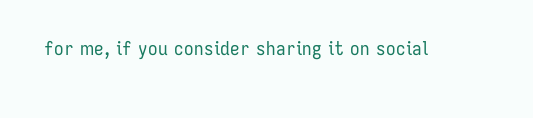for me, if you consider sharing it on social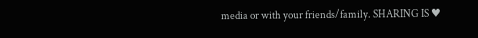media or with your friends/family. SHARING IS ♥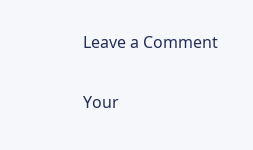Leave a Comment

Your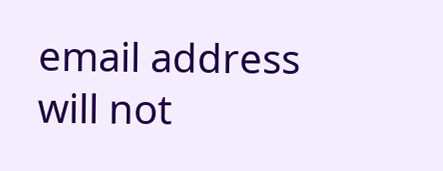email address will not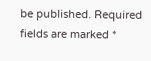be published. Required fields are marked *